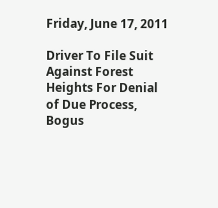Friday, June 17, 2011

Driver To File Suit Against Forest Heights For Denial of Due Process, Bogus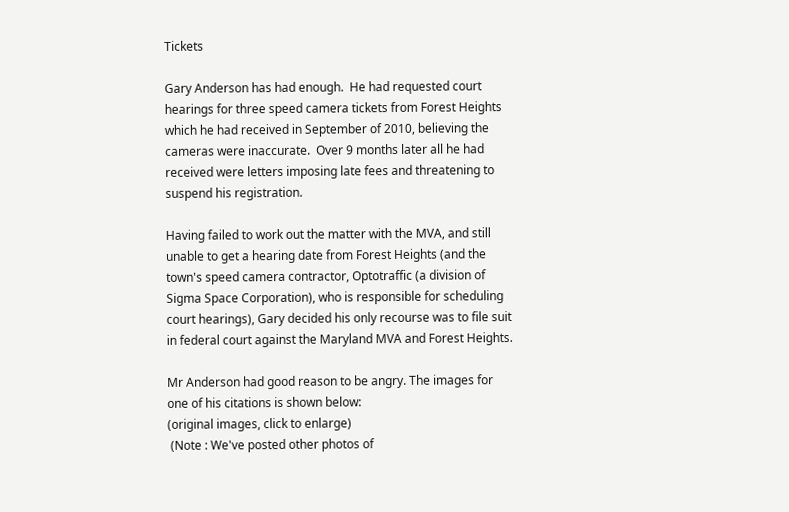Tickets

Gary Anderson has had enough.  He had requested court hearings for three speed camera tickets from Forest Heights which he had received in September of 2010, believing the cameras were inaccurate.  Over 9 months later all he had received were letters imposing late fees and threatening to suspend his registration.

Having failed to work out the matter with the MVA, and still unable to get a hearing date from Forest Heights (and the town's speed camera contractor, Optotraffic (a division of Sigma Space Corporation), who is responsible for scheduling court hearings), Gary decided his only recourse was to file suit in federal court against the Maryland MVA and Forest Heights.

Mr Anderson had good reason to be angry. The images for one of his citations is shown below:
(original images, click to enlarge)
 (Note : We've posted other photos of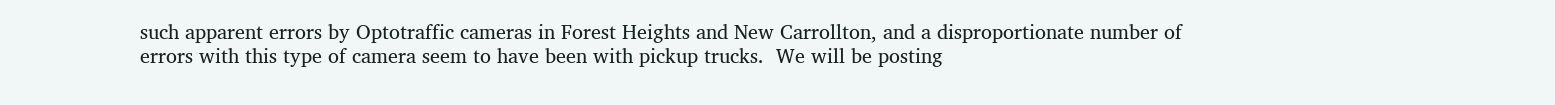such apparent errors by Optotraffic cameras in Forest Heights and New Carrollton, and a disproportionate number of errors with this type of camera seem to have been with pickup trucks.  We will be posting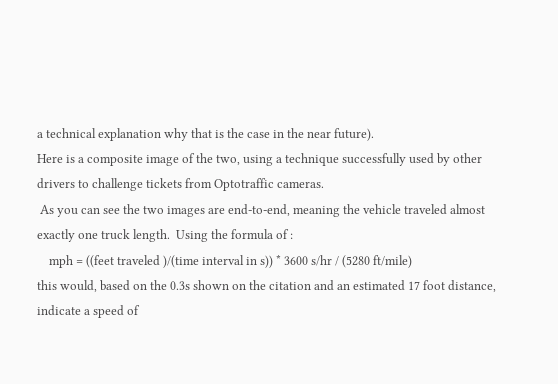a technical explanation why that is the case in the near future).
Here is a composite image of the two, using a technique successfully used by other drivers to challenge tickets from Optotraffic cameras.
 As you can see the two images are end-to-end, meaning the vehicle traveled almost exactly one truck length.  Using the formula of :
    mph = ((feet traveled )/(time interval in s)) * 3600 s/hr / (5280 ft/mile)
this would, based on the 0.3s shown on the citation and an estimated 17 foot distance, indicate a speed of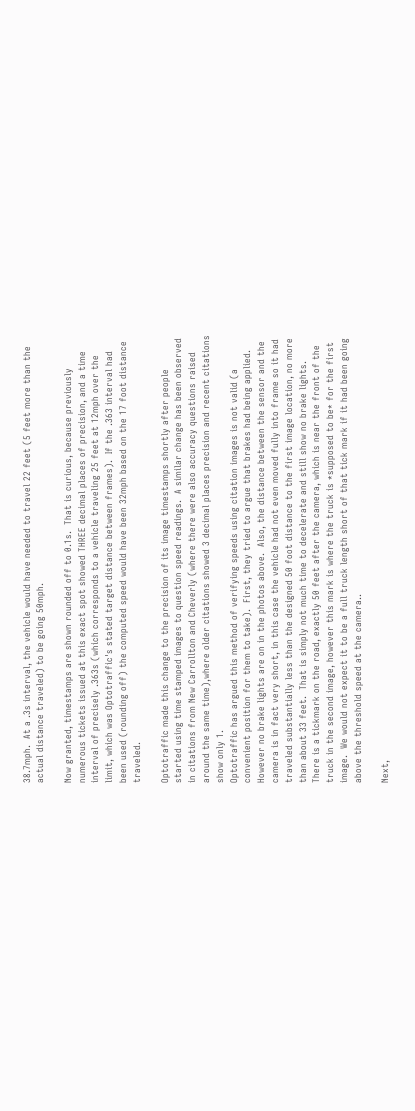38.7mph.  At a .3s interval, the vehicle would have needed to travel 22 feet (5 feet more than the actual distance traveled) to be going 50mph.

Now granted, timestamps are shown rounded off to 0.1s.  That is curious, because previously numerous tickets issued at this exact spot showed THREE decimal places of precision, and a time interval of precisely .363s (which corresponds to a vehicle traveling 25 feet at 12mph over the limit, which was Optotraffic's stated target distance between frames).  If the .363 interval had been used (rounding off) the computed speed would have been 32mph based on the 17 foot distance traveled.

Optotraffic made this change to the precision of its image timestamps shortly after people started using time stamped images to question speed readings.  A similar change has been observed in citations from New Carrollton and Cheverly (where there were also accuracy questions raised around the same time),where older citations showed 3 decimal places precision and recent citations show only 1.
Optotraffic has argued this method of verifying speeds using citation images is not valid (a convenient position for them to take).  First, they tried to argue that brakes had being applied.  However no brake lights are on in the photos above.  Also, the distance between the sensor and the camera is in fact very short, in this case the vehicle had not even moved fully into frame so it had traveled substantially less than the designed 50 foot distance to the first image location, no more than about 33 feet.  That is simply not much time to decelerate and still show no brake lights.  There is a tickmark on the road, exactly 50 feet after the camera, which is near the front of the truck in the second image, however this mark is where the truck is *supposed to be* for the first image.  We would not expect it to be a full truck length short of that tick mark if it had been going above the threshold speed at the camera..

Next,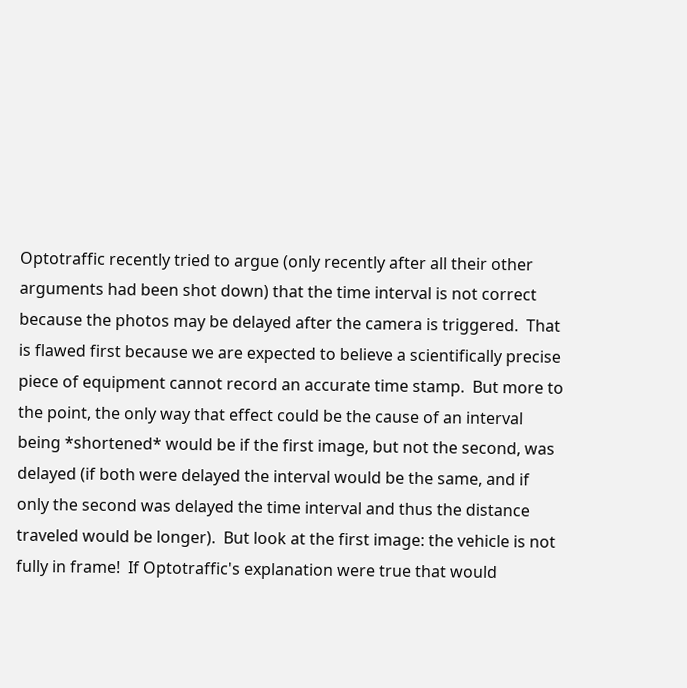Optotraffic recently tried to argue (only recently after all their other arguments had been shot down) that the time interval is not correct because the photos may be delayed after the camera is triggered.  That is flawed first because we are expected to believe a scientifically precise piece of equipment cannot record an accurate time stamp.  But more to the point, the only way that effect could be the cause of an interval being *shortened* would be if the first image, but not the second, was delayed (if both were delayed the interval would be the same, and if only the second was delayed the time interval and thus the distance traveled would be longer).  But look at the first image: the vehicle is not fully in frame!  If Optotraffic's explanation were true that would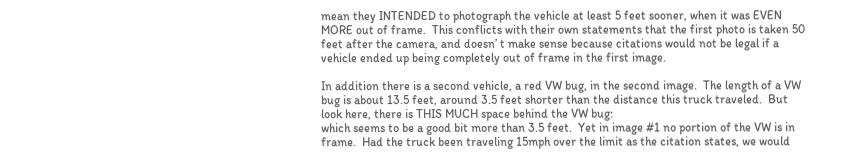mean they INTENDED to photograph the vehicle at least 5 feet sooner, when it was EVEN MORE out of frame.  This conflicts with their own statements that the first photo is taken 50 feet after the camera, and doesn’ t make sense because citations would not be legal if a vehicle ended up being completely out of frame in the first image.

In addition there is a second vehicle, a red VW bug, in the second image.  The length of a VW bug is about 13.5 feet, around 3.5 feet shorter than the distance this truck traveled.  But look here, there is THIS MUCH space behind the VW bug:
which seems to be a good bit more than 3.5 feet.  Yet in image #1 no portion of the VW is in frame.  Had the truck been traveling 15mph over the limit as the citation states, we would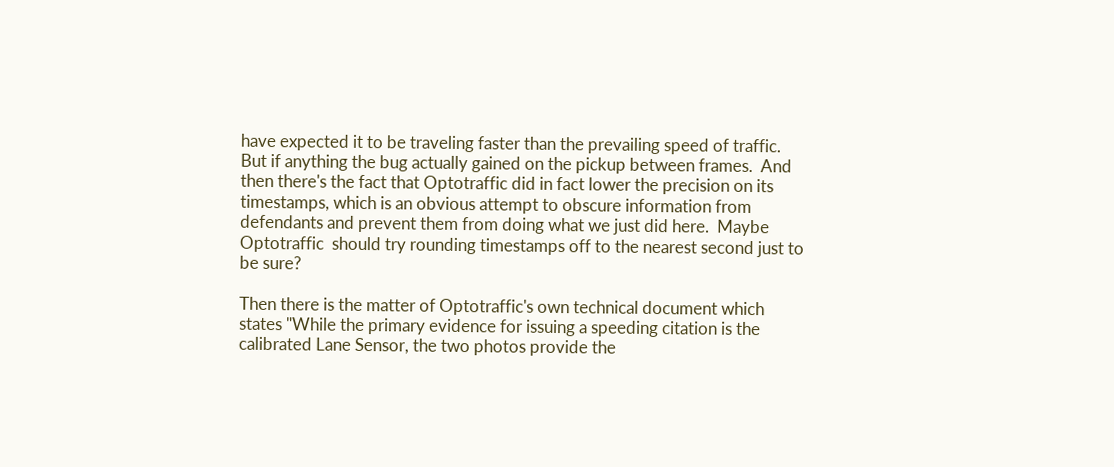have expected it to be traveling faster than the prevailing speed of traffic.  But if anything the bug actually gained on the pickup between frames.  And then there's the fact that Optotraffic did in fact lower the precision on its timestamps, which is an obvious attempt to obscure information from defendants and prevent them from doing what we just did here.  Maybe Optotraffic  should try rounding timestamps off to the nearest second just to be sure?

Then there is the matter of Optotraffic's own technical document which states "While the primary evidence for issuing a speeding citation is the calibrated Lane Sensor, the two photos provide the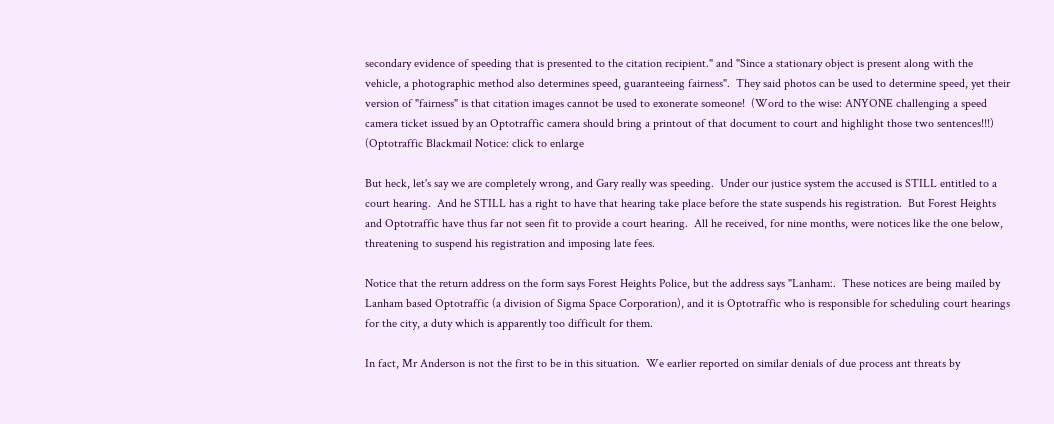secondary evidence of speeding that is presented to the citation recipient." and "Since a stationary object is present along with the vehicle, a photographic method also determines speed, guaranteeing fairness".  They said photos can be used to determine speed, yet their version of "fairness" is that citation images cannot be used to exonerate someone!  (Word to the wise: ANYONE challenging a speed camera ticket issued by an Optotraffic camera should bring a printout of that document to court and highlight those two sentences!!!)
(Optotraffic Blackmail Notice: click to enlarge

But heck, let's say we are completely wrong, and Gary really was speeding.  Under our justice system the accused is STILL entitled to a court hearing.  And he STILL has a right to have that hearing take place before the state suspends his registration.  But Forest Heights and Optotraffic have thus far not seen fit to provide a court hearing.  All he received, for nine months, were notices like the one below, threatening to suspend his registration and imposing late fees.

Notice that the return address on the form says Forest Heights Police, but the address says "Lanham:.  These notices are being mailed by Lanham based Optotraffic (a division of Sigma Space Corporation), and it is Optotraffic who is responsible for scheduling court hearings for the city, a duty which is apparently too difficult for them.

In fact, Mr Anderson is not the first to be in this situation.  We earlier reported on similar denials of due process ant threats by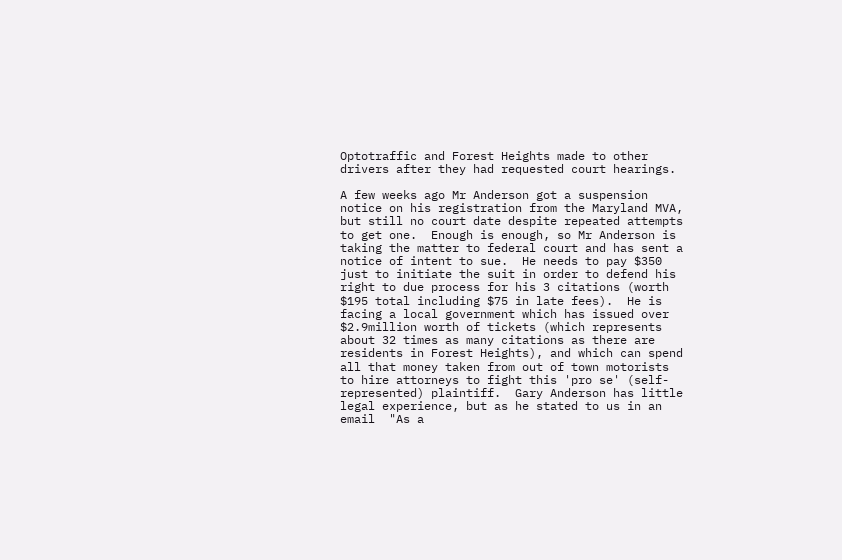Optotraffic and Forest Heights made to other drivers after they had requested court hearings.

A few weeks ago Mr Anderson got a suspension notice on his registration from the Maryland MVA, but still no court date despite repeated attempts to get one.  Enough is enough, so Mr Anderson is taking the matter to federal court and has sent a notice of intent to sue.  He needs to pay $350 just to initiate the suit in order to defend his right to due process for his 3 citations (worth $195 total including $75 in late fees).  He is facing a local government which has issued over $2.9million worth of tickets (which represents about 32 times as many citations as there are residents in Forest Heights), and which can spend all that money taken from out of town motorists to hire attorneys to fight this 'pro se' (self-represented) plaintiff.  Gary Anderson has little legal experience, but as he stated to us in an email  "As a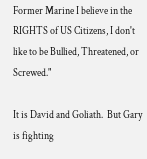Former Marine I believe in the RIGHTS of US Citizens, I don't like to be Bullied, Threatened, or Screwed."

It is David and Goliath.  But Gary is fighting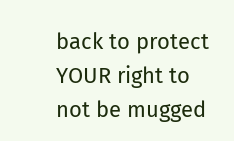back to protect YOUR right to not be mugged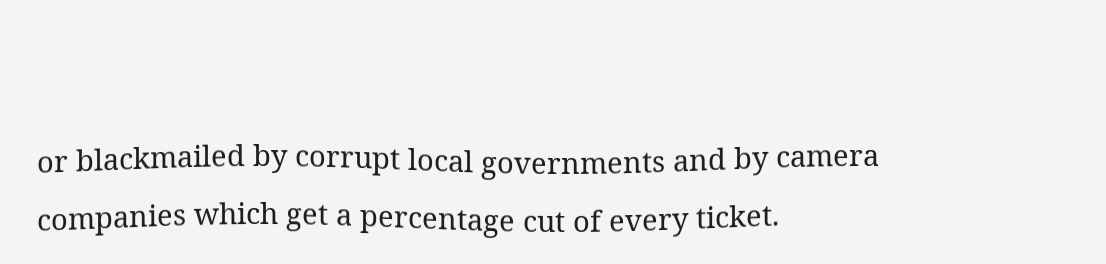or blackmailed by corrupt local governments and by camera companies which get a percentage cut of every ticket.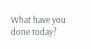What have you done today?